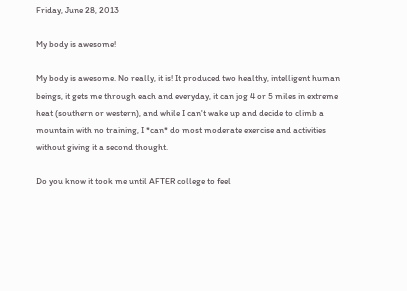Friday, June 28, 2013

My body is awesome!

My body is awesome. No really, it is! It produced two healthy, intelligent human beings, it gets me through each and everyday, it can jog 4 or 5 miles in extreme heat (southern or western), and while I can't wake up and decide to climb a mountain with no training, I *can* do most moderate exercise and activities without giving it a second thought.

Do you know it took me until AFTER college to feel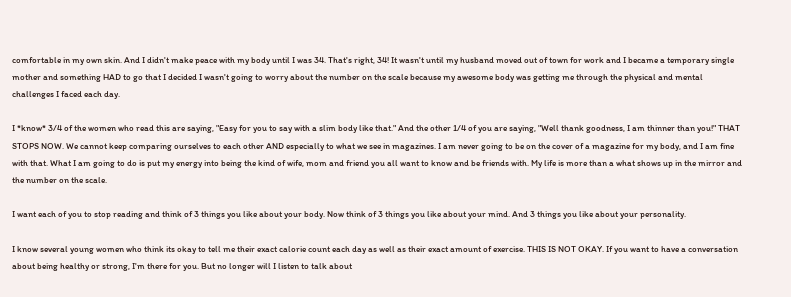comfortable in my own skin. And I didn't make peace with my body until I was 34. That's right, 34! It wasn't until my husband moved out of town for work and I became a temporary single mother and something HAD to go that I decided I wasn't going to worry about the number on the scale because my awesome body was getting me through the physical and mental challenges I faced each day.

I *know* 3/4 of the women who read this are saying, "Easy for you to say with a slim body like that." And the other 1/4 of you are saying, "Well thank goodness, I am thinner than you!" THAT STOPS NOW. We cannot keep comparing ourselves to each other AND especially to what we see in magazines. I am never going to be on the cover of a magazine for my body, and I am fine with that. What I am going to do is put my energy into being the kind of wife, mom and friend you all want to know and be friends with. My life is more than a what shows up in the mirror and the number on the scale.

I want each of you to stop reading and think of 3 things you like about your body. Now think of 3 things you like about your mind. And 3 things you like about your personality.

I know several young women who think its okay to tell me their exact calorie count each day as well as their exact amount of exercise. THIS IS NOT OKAY. If you want to have a conversation about being healthy or strong, I'm there for you. But no longer will I listen to talk about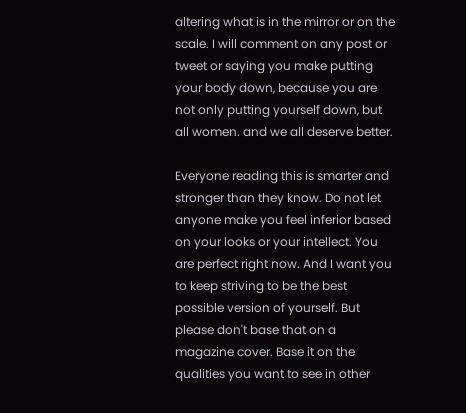altering what is in the mirror or on the scale. I will comment on any post or tweet or saying you make putting your body down, because you are not only putting yourself down, but all women. and we all deserve better.

Everyone reading this is smarter and stronger than they know. Do not let  anyone make you feel inferior based on your looks or your intellect. You are perfect right now. And I want you to keep striving to be the best possible version of yourself. But please don't base that on a magazine cover. Base it on the qualities you want to see in other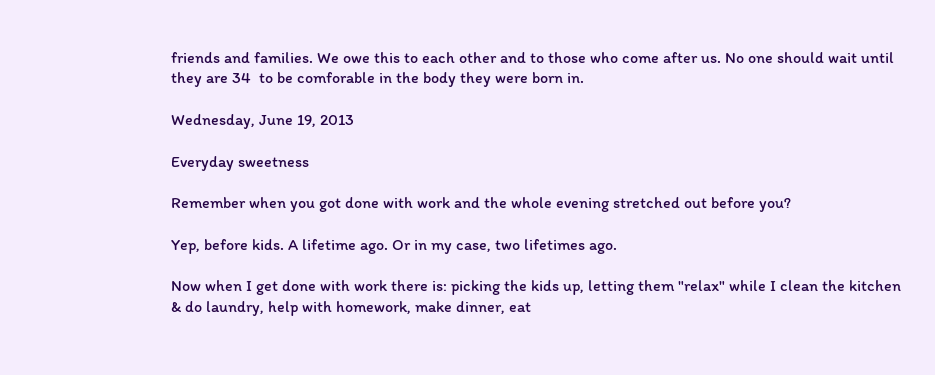friends and families. We owe this to each other and to those who come after us. No one should wait until they are 34  to be comforable in the body they were born in.

Wednesday, June 19, 2013

Everyday sweetness

Remember when you got done with work and the whole evening stretched out before you?

Yep, before kids. A lifetime ago. Or in my case, two lifetimes ago.

Now when I get done with work there is: picking the kids up, letting them "relax" while I clean the kitchen & do laundry, help with homework, make dinner, eat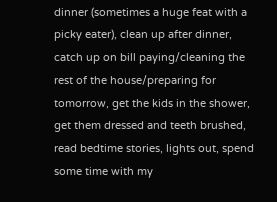dinner (sometimes a huge feat with a picky eater), clean up after dinner, catch up on bill paying/cleaning the rest of the house/preparing for tomorrow, get the kids in the shower, get them dressed and teeth brushed, read bedtime stories, lights out, spend some time with my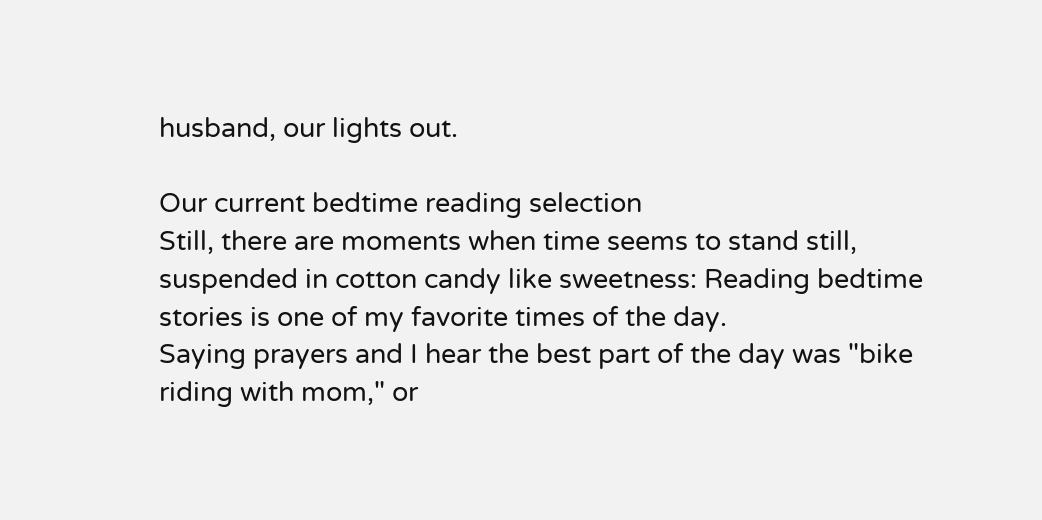husband, our lights out.

Our current bedtime reading selection
Still, there are moments when time seems to stand still, suspended in cotton candy like sweetness: Reading bedtime stories is one of my favorite times of the day.
Saying prayers and I hear the best part of the day was "bike riding with mom," or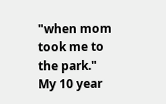"when mom took me to the park."
My 10 year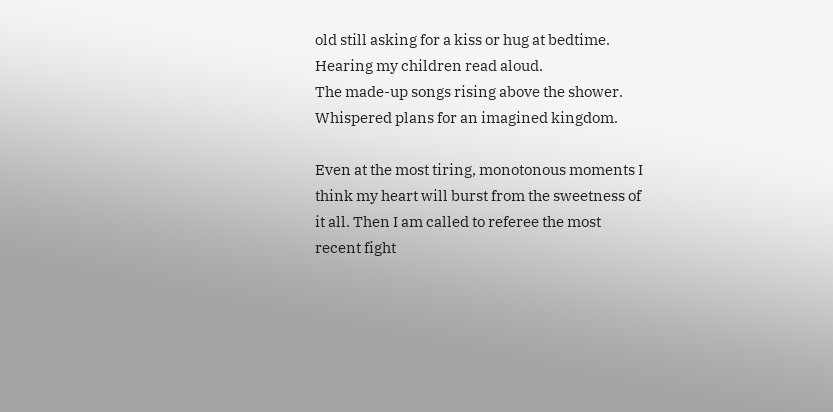old still asking for a kiss or hug at bedtime.
Hearing my children read aloud.
The made-up songs rising above the shower.
Whispered plans for an imagined kingdom.

Even at the most tiring, monotonous moments I think my heart will burst from the sweetness of it all. Then I am called to referee the most recent fight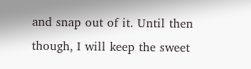and snap out of it. Until then though, I will keep the sweet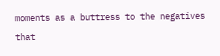moments as a buttress to the negatives that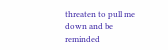threaten to pull me down and be reminded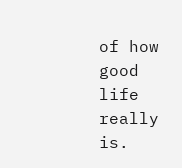of how good life really is.